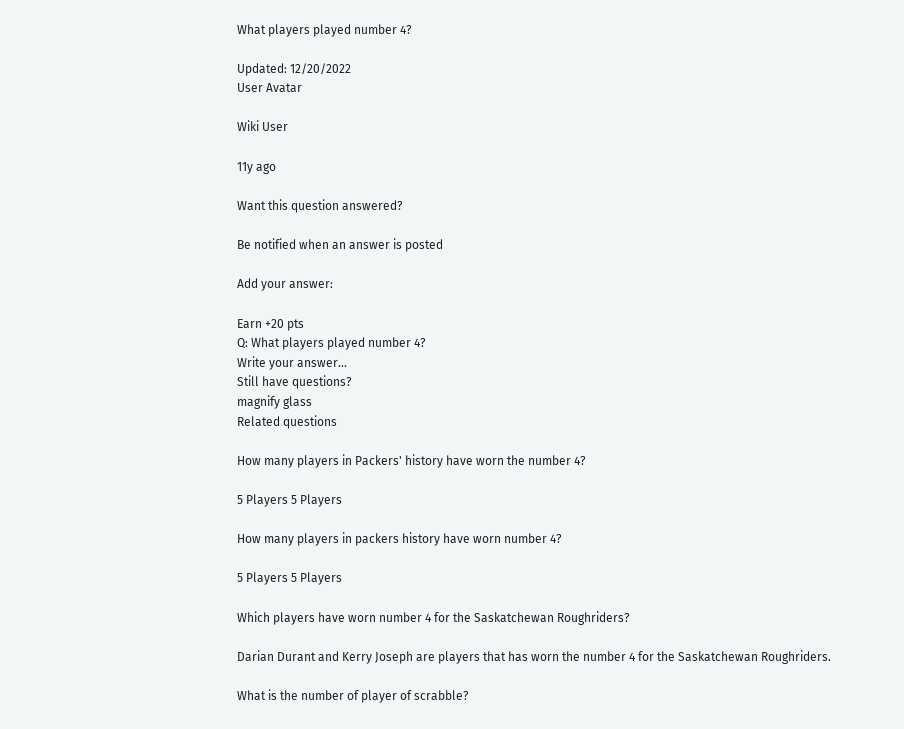What players played number 4?

Updated: 12/20/2022
User Avatar

Wiki User

11y ago

Want this question answered?

Be notified when an answer is posted

Add your answer:

Earn +20 pts
Q: What players played number 4?
Write your answer...
Still have questions?
magnify glass
Related questions

How many players in Packers' history have worn the number 4?

5 Players 5 Players

How many players in packers history have worn number 4?

5 Players 5 Players

Which players have worn number 4 for the Saskatchewan Roughriders?

Darian Durant and Kerry Joseph are players that has worn the number 4 for the Saskatchewan Roughriders.

What is the number of player of scrabble?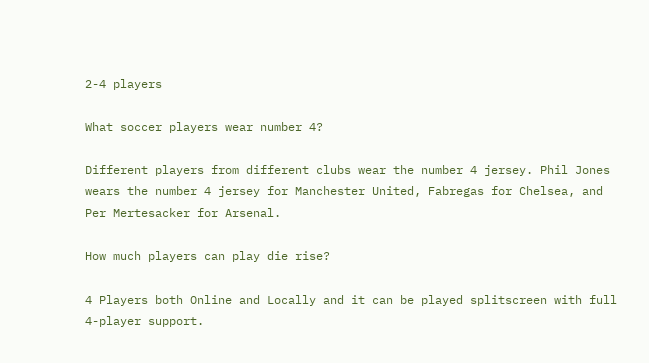2-4 players

What soccer players wear number 4?

Different players from different clubs wear the number 4 jersey. Phil Jones wears the number 4 jersey for Manchester United, Fabregas for Chelsea, and Per Mertesacker for Arsenal.

How much players can play die rise?

4 Players both Online and Locally and it can be played splitscreen with full 4-player support.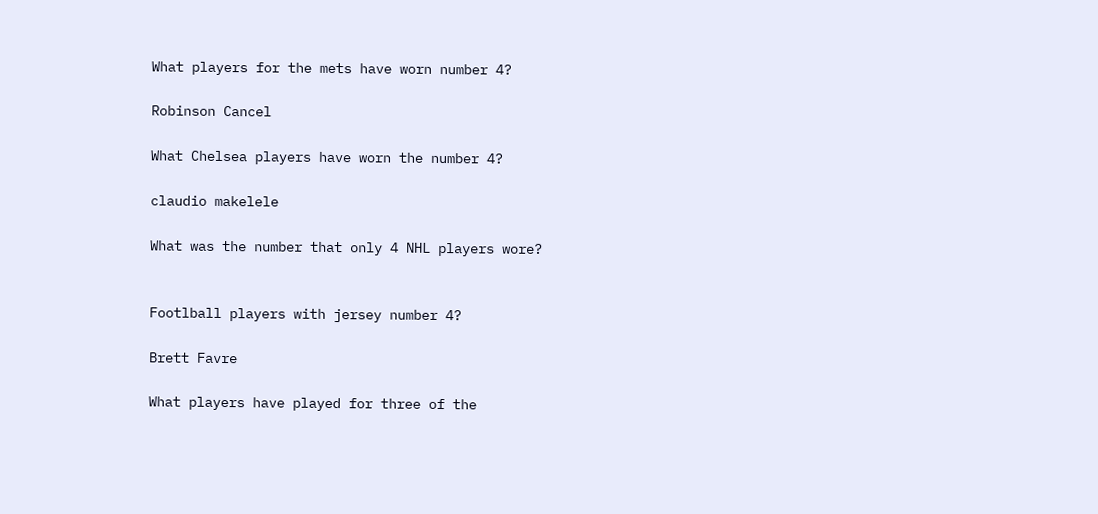What players for the mets have worn number 4?

Robinson Cancel

What Chelsea players have worn the number 4?

claudio makelele

What was the number that only 4 NHL players wore?


Footlball players with jersey number 4?

Brett Favre

What players have played for three of the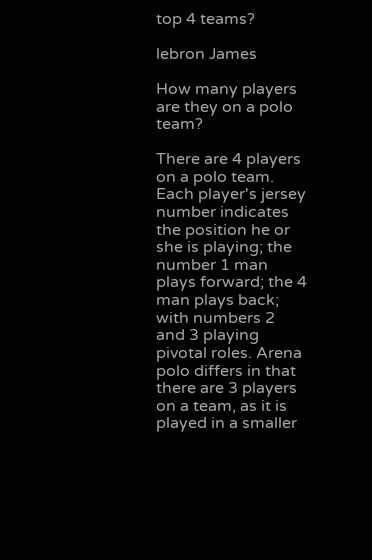top 4 teams?

lebron James

How many players are they on a polo team?

There are 4 players on a polo team. Each player's jersey number indicates the position he or she is playing; the number 1 man plays forward; the 4 man plays back; with numbers 2 and 3 playing pivotal roles. Arena polo differs in that there are 3 players on a team, as it is played in a smaller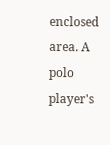enclosed area. A polo player's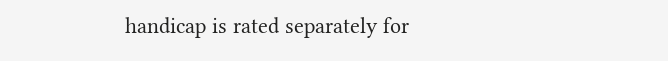handicap is rated separately for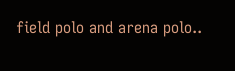field polo and arena polo..